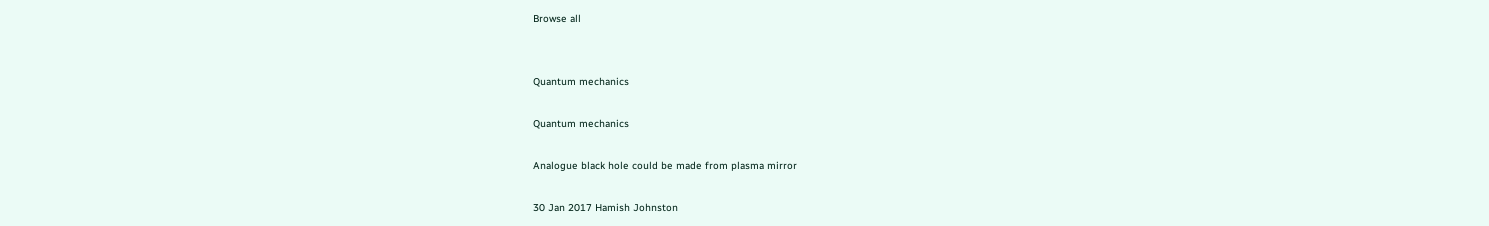Browse all


Quantum mechanics

Quantum mechanics

Analogue black hole could be made from plasma mirror

30 Jan 2017 Hamish Johnston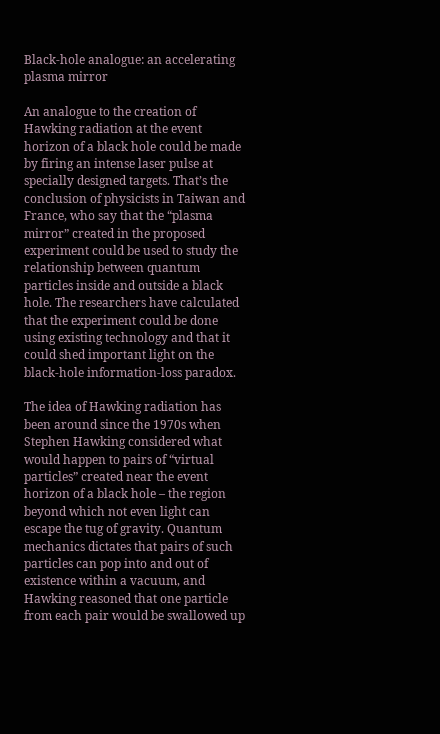Black-hole analogue: an accelerating plasma mirror

An analogue to the creation of Hawking radiation at the event horizon of a black hole could be made by firing an intense laser pulse at specially designed targets. That’s the conclusion of physicists in Taiwan and France, who say that the “plasma mirror” created in the proposed experiment could be used to study the relationship between quantum particles inside and outside a black hole. The researchers have calculated that the experiment could be done using existing technology and that it could shed important light on the black-hole information-loss paradox.

The idea of Hawking radiation has been around since the 1970s when Stephen Hawking considered what would happen to pairs of “virtual particles” created near the event horizon of a black hole – the region beyond which not even light can escape the tug of gravity. Quantum mechanics dictates that pairs of such particles can pop into and out of existence within a vacuum, and Hawking reasoned that one particle from each pair would be swallowed up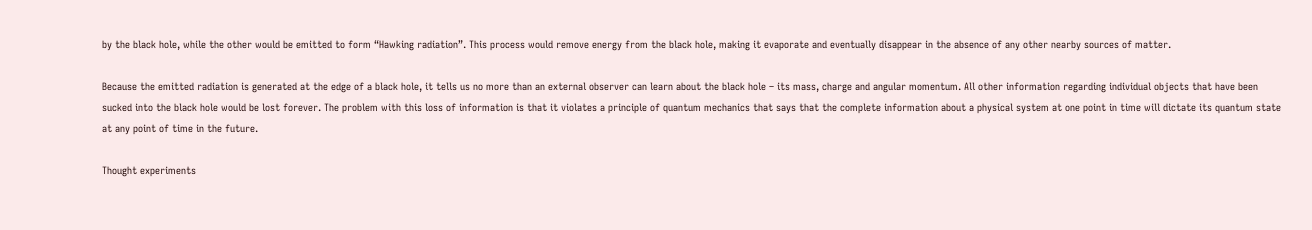by the black hole, while the other would be emitted to form “Hawking radiation”. This process would remove energy from the black hole, making it evaporate and eventually disappear in the absence of any other nearby sources of matter.

Because the emitted radiation is generated at the edge of a black hole, it tells us no more than an external observer can learn about the black hole – its mass, charge and angular momentum. All other information regarding individual objects that have been sucked into the black hole would be lost forever. The problem with this loss of information is that it violates a principle of quantum mechanics that says that the complete information about a physical system at one point in time will dictate its quantum state at any point of time in the future.

Thought experiments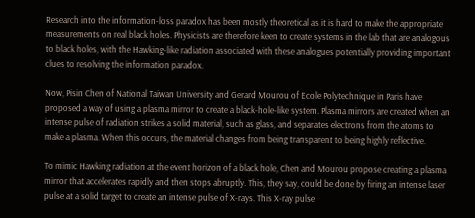Research into the information-loss paradox has been mostly theoretical as it is hard to make the appropriate measurements on real black holes. Physicists are therefore keen to create systems in the lab that are analogous to black holes, with the Hawking-like radiation associated with these analogues potentially providing important clues to resolving the information paradox.

Now, Pisin Chen of National Taiwan University and Gerard Mourou of Ecole Polytechnique in Paris have proposed a way of using a plasma mirror to create a black-hole-like system. Plasma mirrors are created when an intense pulse of radiation strikes a solid material, such as glass, and separates electrons from the atoms to make a plasma. When this occurs, the material changes from being transparent to being highly reflective.

To mimic Hawking radiation at the event horizon of a black hole, Chen and Mourou propose creating a plasma mirror that accelerates rapidly and then stops abruptly. This, they say, could be done by firing an intense laser pulse at a solid target to create an intense pulse of X-rays. This X-ray pulse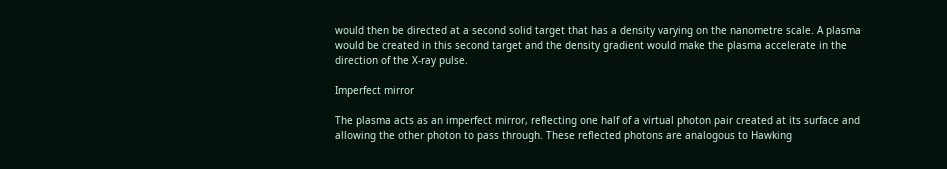would then be directed at a second solid target that has a density varying on the nanometre scale. A plasma would be created in this second target and the density gradient would make the plasma accelerate in the direction of the X-ray pulse.

Imperfect mirror

The plasma acts as an imperfect mirror, reflecting one half of a virtual photon pair created at its surface and allowing the other photon to pass through. These reflected photons are analogous to Hawking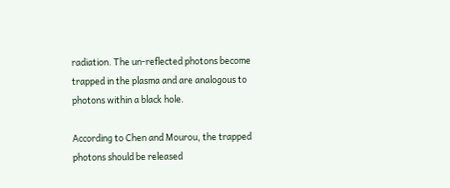radiation. The un-reflected photons become trapped in the plasma and are analogous to photons within a black hole.

According to Chen and Mourou, the trapped photons should be released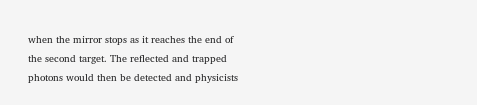when the mirror stops as it reaches the end of the second target. The reflected and trapped photons would then be detected and physicists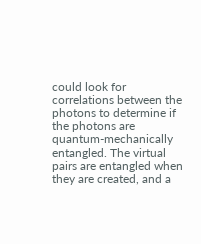could look for correlations between the photons to determine if the photons are quantum-mechanically entangled. The virtual pairs are entangled when they are created, and a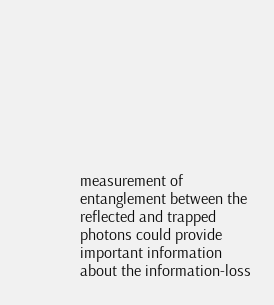measurement of entanglement between the reflected and trapped photons could provide important information about the information-loss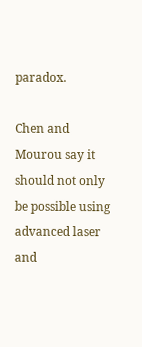paradox.

Chen and Mourou say it should not only be possible using advanced laser and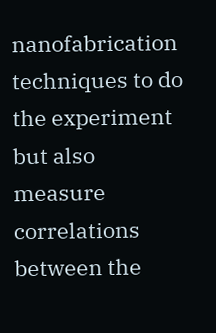nanofabrication techniques to do the experiment but also measure correlations between the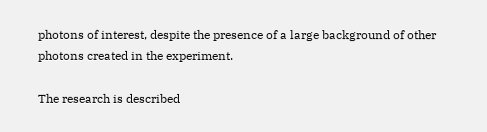photons of interest, despite the presence of a large background of other photons created in the experiment.

The research is described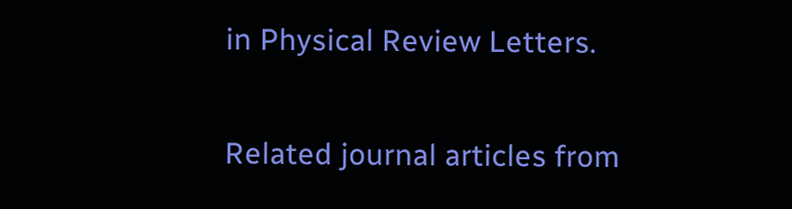in Physical Review Letters.

Related journal articles from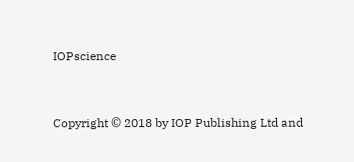IOPscience


Copyright © 2018 by IOP Publishing Ltd and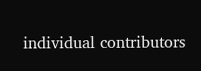individual contributors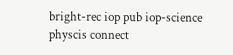bright-rec iop pub iop-science physcis connect